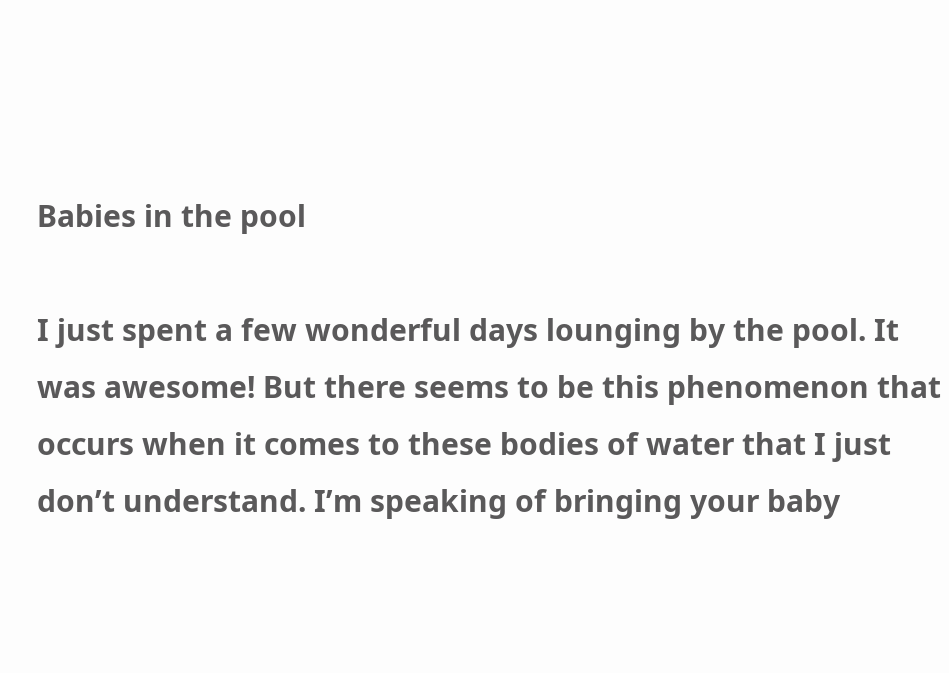Babies in the pool

I just spent a few wonderful days lounging by the pool. It was awesome! But there seems to be this phenomenon that occurs when it comes to these bodies of water that I just don’t understand. I’m speaking of bringing your baby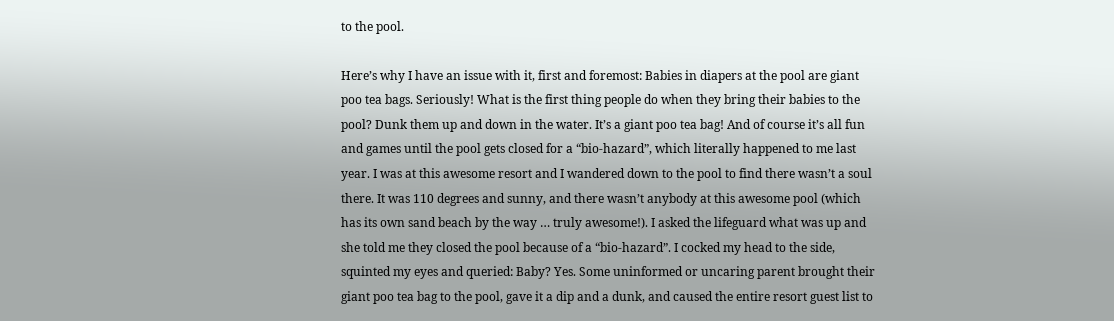to the pool.

Here’s why I have an issue with it, first and foremost: Babies in diapers at the pool are giant poo tea bags. Seriously! What is the first thing people do when they bring their babies to the pool? Dunk them up and down in the water. It’s a giant poo tea bag! And of course it’s all fun and games until the pool gets closed for a “bio-hazard”, which literally happened to me last year. I was at this awesome resort and I wandered down to the pool to find there wasn’t a soul there. It was 110 degrees and sunny, and there wasn’t anybody at this awesome pool (which has its own sand beach by the way … truly awesome!). I asked the lifeguard what was up and she told me they closed the pool because of a “bio-hazard”. I cocked my head to the side, squinted my eyes and queried: Baby? Yes. Some uninformed or uncaring parent brought their giant poo tea bag to the pool, gave it a dip and a dunk, and caused the entire resort guest list to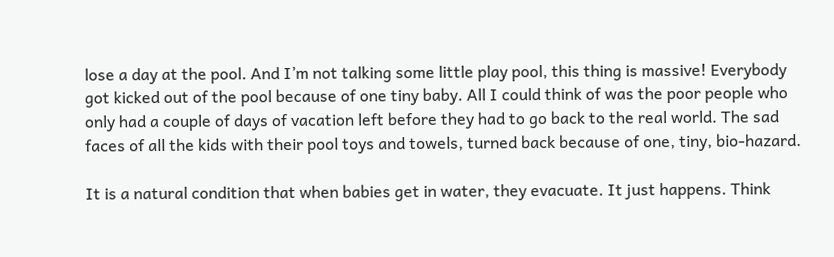lose a day at the pool. And I’m not talking some little play pool, this thing is massive! Everybody got kicked out of the pool because of one tiny baby. All I could think of was the poor people who only had a couple of days of vacation left before they had to go back to the real world. The sad faces of all the kids with their pool toys and towels, turned back because of one, tiny, bio-hazard.

It is a natural condition that when babies get in water, they evacuate. It just happens. Think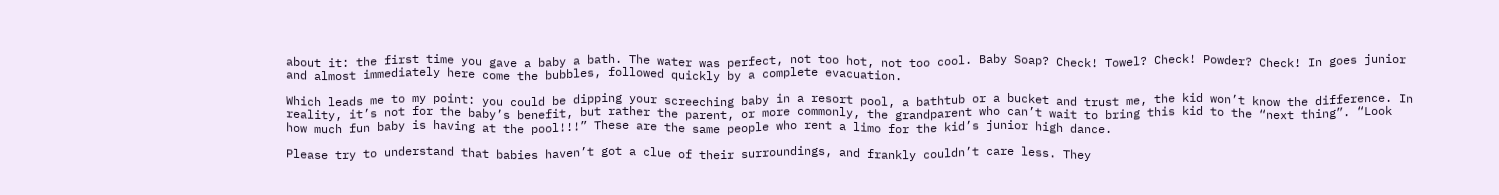about it: the first time you gave a baby a bath. The water was perfect, not too hot, not too cool. Baby Soap? Check! Towel? Check! Powder? Check! In goes junior and almost immediately here come the bubbles, followed quickly by a complete evacuation.

Which leads me to my point: you could be dipping your screeching baby in a resort pool, a bathtub or a bucket and trust me, the kid won’t know the difference. In reality, it’s not for the baby’s benefit, but rather the parent, or more commonly, the grandparent who can’t wait to bring this kid to the “next thing”. “Look how much fun baby is having at the pool!!!” These are the same people who rent a limo for the kid’s junior high dance.

Please try to understand that babies haven’t got a clue of their surroundings, and frankly couldn’t care less. They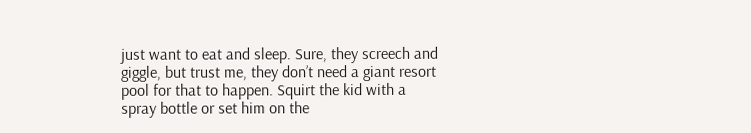just want to eat and sleep. Sure, they screech and giggle, but trust me, they don’t need a giant resort pool for that to happen. Squirt the kid with a spray bottle or set him on the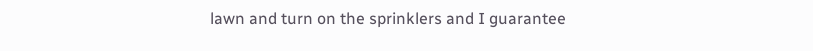lawn and turn on the sprinklers and I guarantee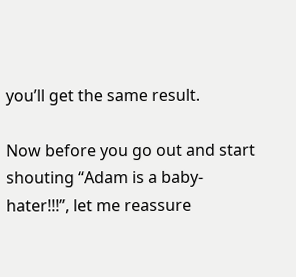you’ll get the same result.

Now before you go out and start shouting “Adam is a baby-hater!!!”, let me reassure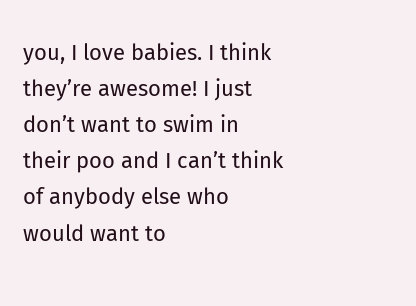you, I love babies. I think they’re awesome! I just don’t want to swim in their poo and I can’t think of anybody else who would want to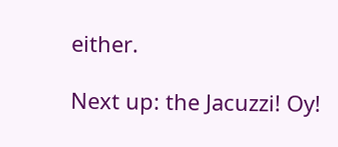either.

Next up: the Jacuzzi! Oy!